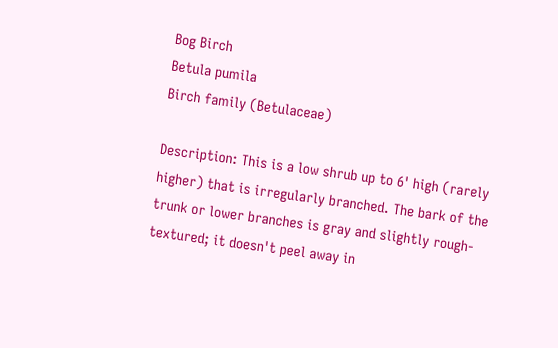Bog Birch
Betula pumila
Birch family (Betulaceae)

Description: This is a low shrub up to 6' high (rarely higher) that is irregularly branched. The bark of the trunk or lower branches is gray and slightly rough-textured; it doesn't peel away in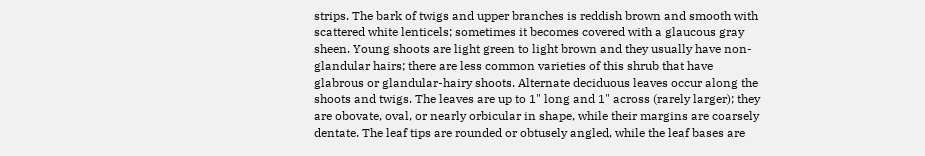strips. The bark of twigs and upper branches is reddish brown and smooth with scattered white lenticels; sometimes it becomes covered with a glaucous gray sheen. Young shoots are light green to light brown and they usually have non-glandular hairs; there are less common varieties of this shrub that have glabrous or glandular-hairy shoots. Alternate deciduous leaves occur along the shoots and twigs. The leaves are up to 1" long and 1" across (rarely larger); they are obovate, oval, or nearly orbicular in shape, while their margins are coarsely dentate. The leaf tips are rounded or obtusely angled, while the leaf bases are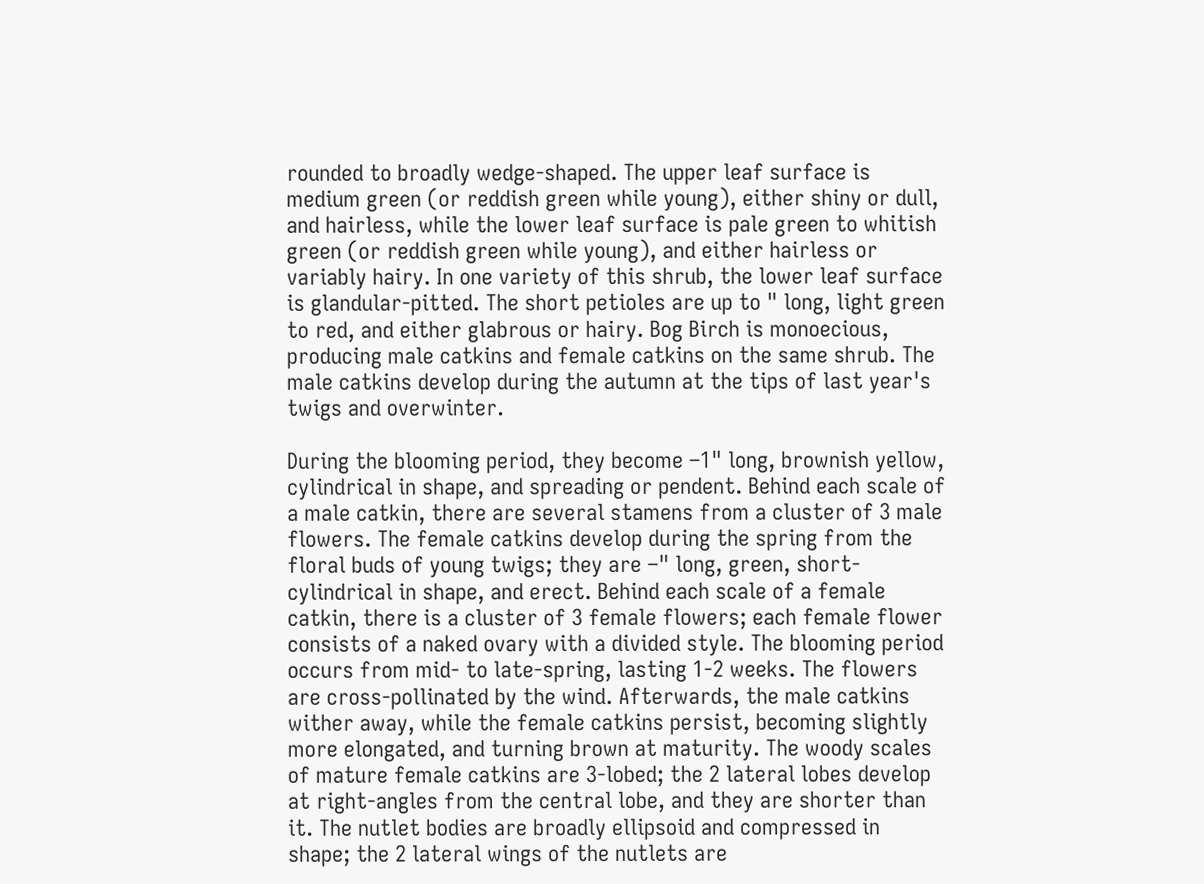rounded to broadly wedge-shaped. The upper leaf surface is medium green (or reddish green while young), either shiny or dull, and hairless, while the lower leaf surface is pale green to whitish green (or reddish green while young), and either hairless or variably hairy. In one variety of this shrub, the lower leaf surface is glandular-pitted. The short petioles are up to " long, light green to red, and either glabrous or hairy. Bog Birch is monoecious, producing male catkins and female catkins on the same shrub. The male catkins develop during the autumn at the tips of last year's twigs and overwinter.

During the blooming period, they become –1" long, brownish yellow, cylindrical in shape, and spreading or pendent. Behind each scale of a male catkin, there are several stamens from a cluster of 3 male flowers. The female catkins develop during the spring from the floral buds of young twigs; they are –" long, green, short-cylindrical in shape, and erect. Behind each scale of a female catkin, there is a cluster of 3 female flowers; each female flower consists of a naked ovary with a divided style. The blooming period occurs from mid- to late-spring, lasting 1-2 weeks. The flowers are cross-pollinated by the wind. Afterwards, the male catkins wither away, while the female catkins persist, becoming slightly more elongated, and turning brown at maturity. The woody scales of mature female catkins are 3-lobed; the 2 lateral lobes develop at right-angles from the central lobe, and they are shorter than it. The nutlet bodies are broadly ellipsoid and compressed in shape; the 2 lateral wings of the nutlets are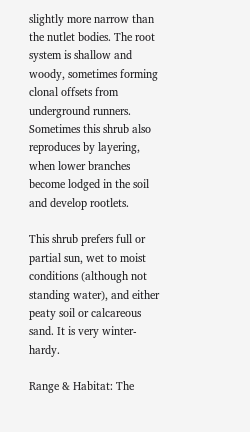slightly more narrow than the nutlet bodies. The root system is shallow and woody, sometimes forming clonal offsets from underground runners. Sometimes this shrub also reproduces by layering, when lower branches become lodged in the soil and develop rootlets.

This shrub prefers full or partial sun, wet to moist conditions (although not standing water), and either peaty soil or calcareous sand. It is very winter-hardy.

Range & Habitat: The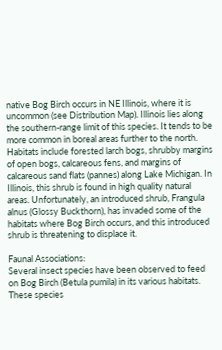native Bog Birch occurs in NE Illinois, where it is uncommon (see Distribution Map). Illinois lies along the southern-range limit of this species. It tends to be more common in boreal areas further to the north. Habitats include forested larch bogs, shrubby margins of open bogs, calcareous fens, and margins of calcareous sand flats (pannes) along Lake Michigan. In Illinois, this shrub is found in high quality natural areas. Unfortunately, an introduced shrub, Frangula alnus (Glossy Buckthorn), has invaded some of the habitats where Bog Birch occurs, and this introduced shrub is threatening to displace it.

Faunal Associations:
Several insect species have been observed to feed on Bog Birch (Betula pumila) in its various habitats. These species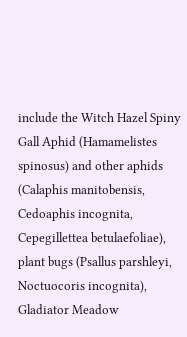include the Witch Hazel Spiny Gall Aphid (Hamamelistes spinosus) and other aphids (Calaphis manitobensis, Cedoaphis incognita, Cepegillettea betulaefoliae), plant bugs (Psallus parshleyi, Noctuocoris incognita), Gladiator Meadow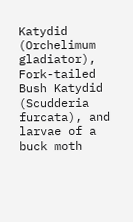Katydid (Orchelimum gladiator), Fork-tailed Bush Katydid (Scudderia furcata), and larvae of a buck moth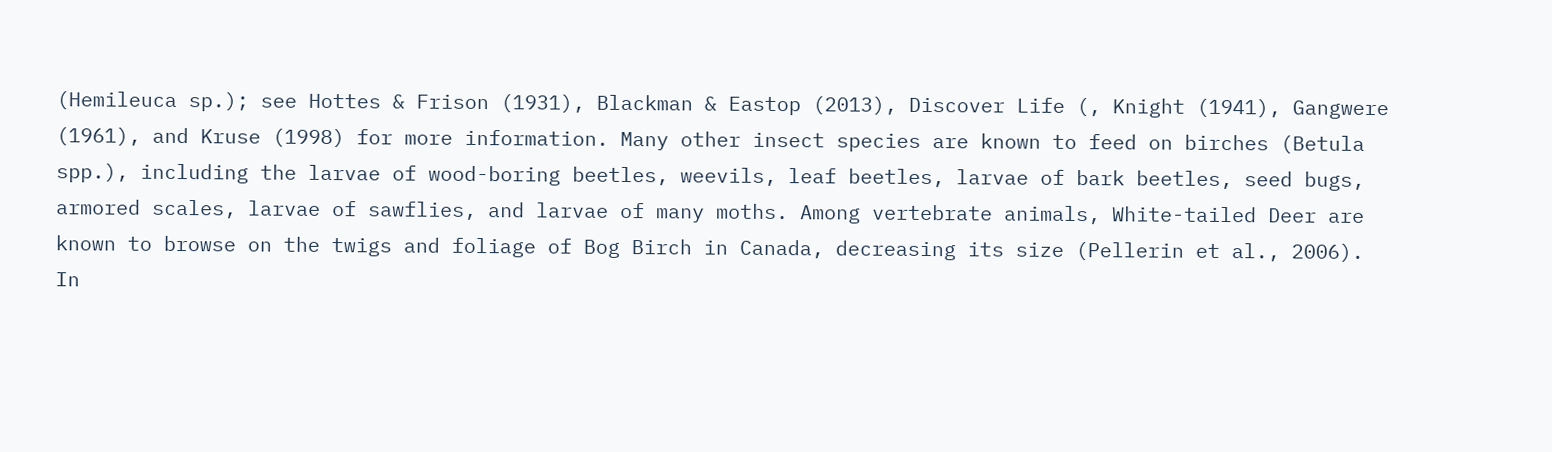(Hemileuca sp.); see Hottes & Frison (1931), Blackman & Eastop (2013), Discover Life (, Knight (1941), Gangwere (1961), and Kruse (1998) for more information. Many other insect species are known to feed on birches (Betula spp.), including the larvae of wood-boring beetles, weevils, leaf beetles, larvae of bark beetles, seed bugs, armored scales, larvae of sawflies, and larvae of many moths. Among vertebrate animals, White-tailed Deer are known to browse on the twigs and foliage of Bog Birch in Canada, decreasing its size (Pellerin et al., 2006). In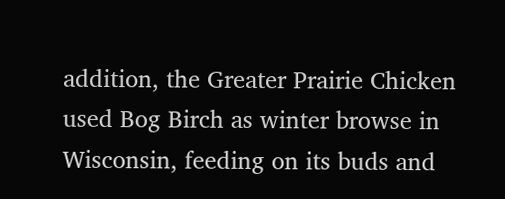addition, the Greater Prairie Chicken used Bog Birch as winter browse in Wisconsin, feeding on its buds and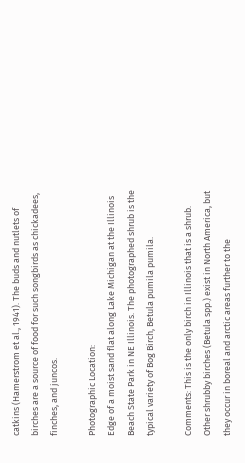catkins (Hamerstrom et al., 1941). The buds and nutlets of birches are a source of food for such songbirds as chickadees, finches, and juncos.

Photographic Location:
Edge of a moist sand flat along Lake Michigan at the Illinois Beach State Park in NE Illinois. The photographed shrub is the typical variety of Bog Birch, Betula pumila pumila.

Comments: This is the only birch in Illinois that is a shrub. Other shrubby birches (Betula spp.) exist in North America, but they occur in boreal and arctic areas further to the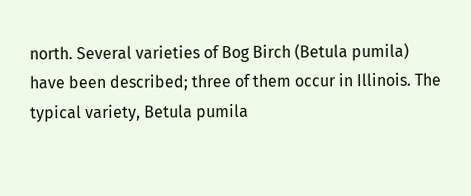north. Several varieties of Bog Birch (Betula pumila) have been described; three of them occur in Illinois. The typical variety, Betula pumila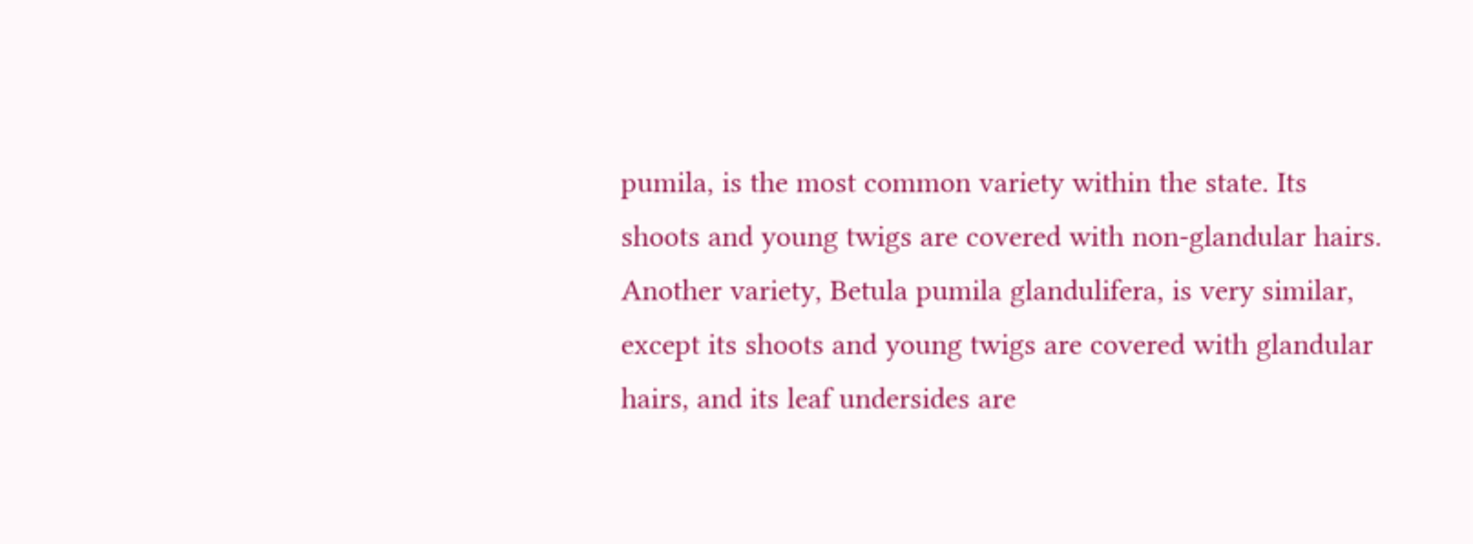pumila, is the most common variety within the state. Its shoots and young twigs are covered with non-glandular hairs. Another variety, Betula pumila glandulifera, is very similar, except its shoots and young twigs are covered with glandular hairs, and its leaf undersides are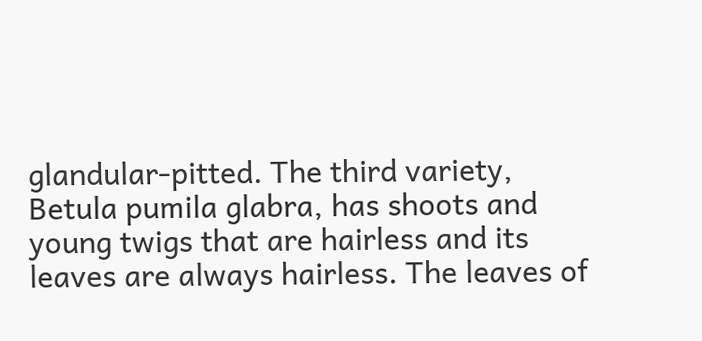glandular-pitted. The third variety, Betula pumila glabra, has shoots and young twigs that are hairless and its leaves are always hairless. The leaves of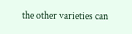the other varieties can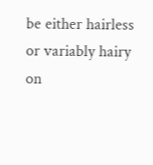be either hairless or variably hairy on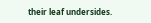their leaf undersides.